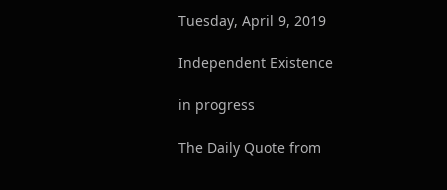Tuesday, April 9, 2019

Independent Existence

in progress

The Daily Quote from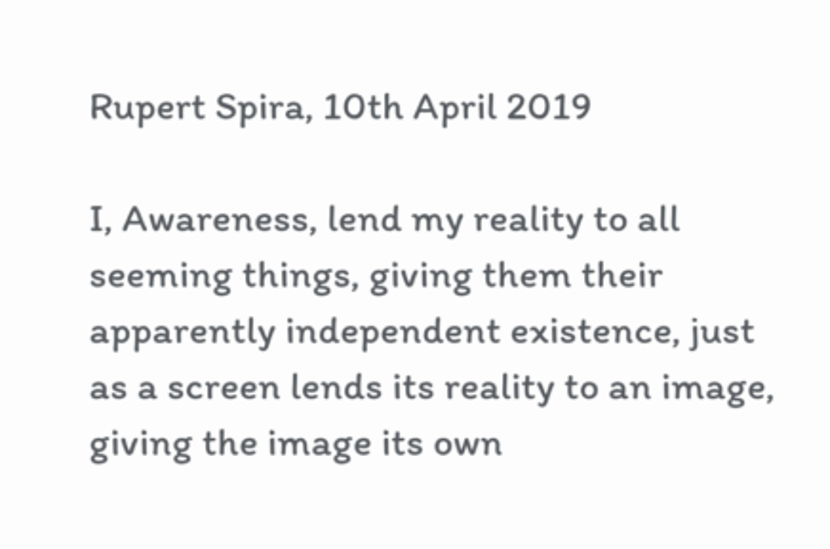Rupert Spira, 10th April 2019

I, Awareness, lend my reality to all seeming things, giving them their apparently independent existence, just as a screen lends its reality to an image, giving the image its own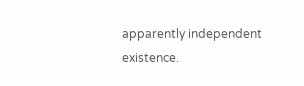apparently independent existence.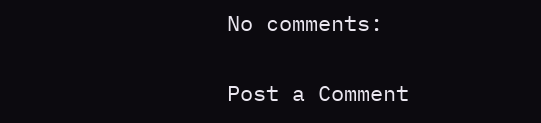No comments:

Post a Comment